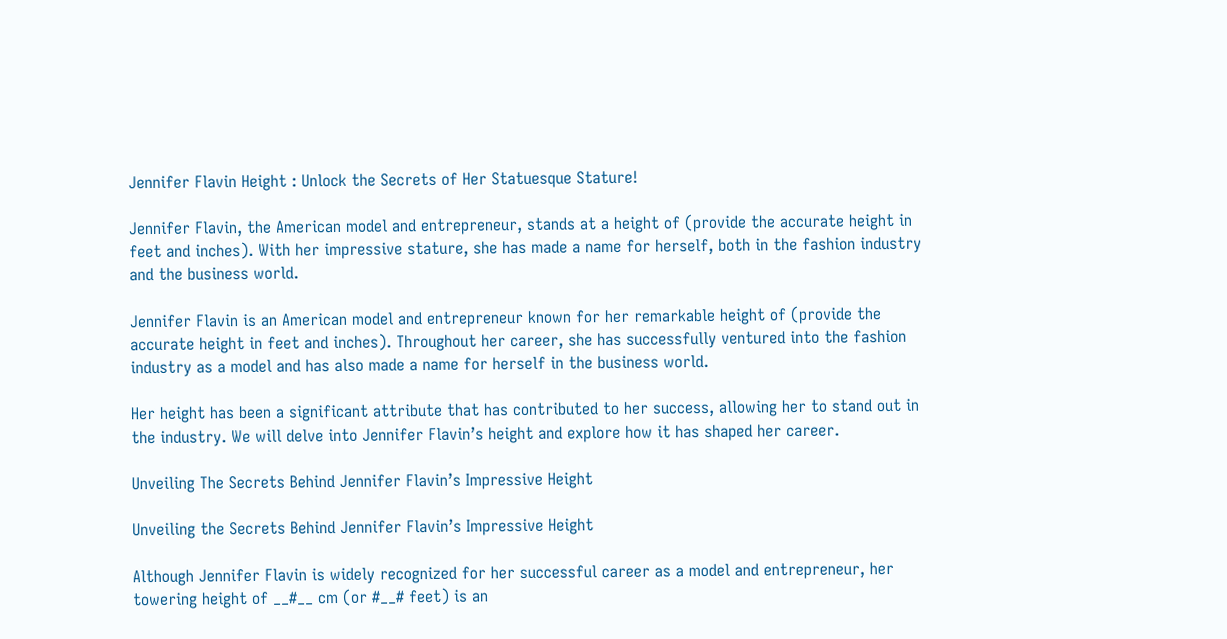Jennifer Flavin Height : Unlock the Secrets of Her Statuesque Stature!

Jennifer Flavin, the American model and entrepreneur, stands at a height of (provide the accurate height in feet and inches). With her impressive stature, she has made a name for herself, both in the fashion industry and the business world.

Jennifer Flavin is an American model and entrepreneur known for her remarkable height of (provide the accurate height in feet and inches). Throughout her career, she has successfully ventured into the fashion industry as a model and has also made a name for herself in the business world.

Her height has been a significant attribute that has contributed to her success, allowing her to stand out in the industry. We will delve into Jennifer Flavin’s height and explore how it has shaped her career.

Unveiling The Secrets Behind Jennifer Flavin’s Impressive Height

Unveiling the Secrets Behind Jennifer Flavin’s Impressive Height

Although Jennifer Flavin is widely recognized for her successful career as a model and entrepreneur, her towering height of __#__ cm (or #__# feet) is an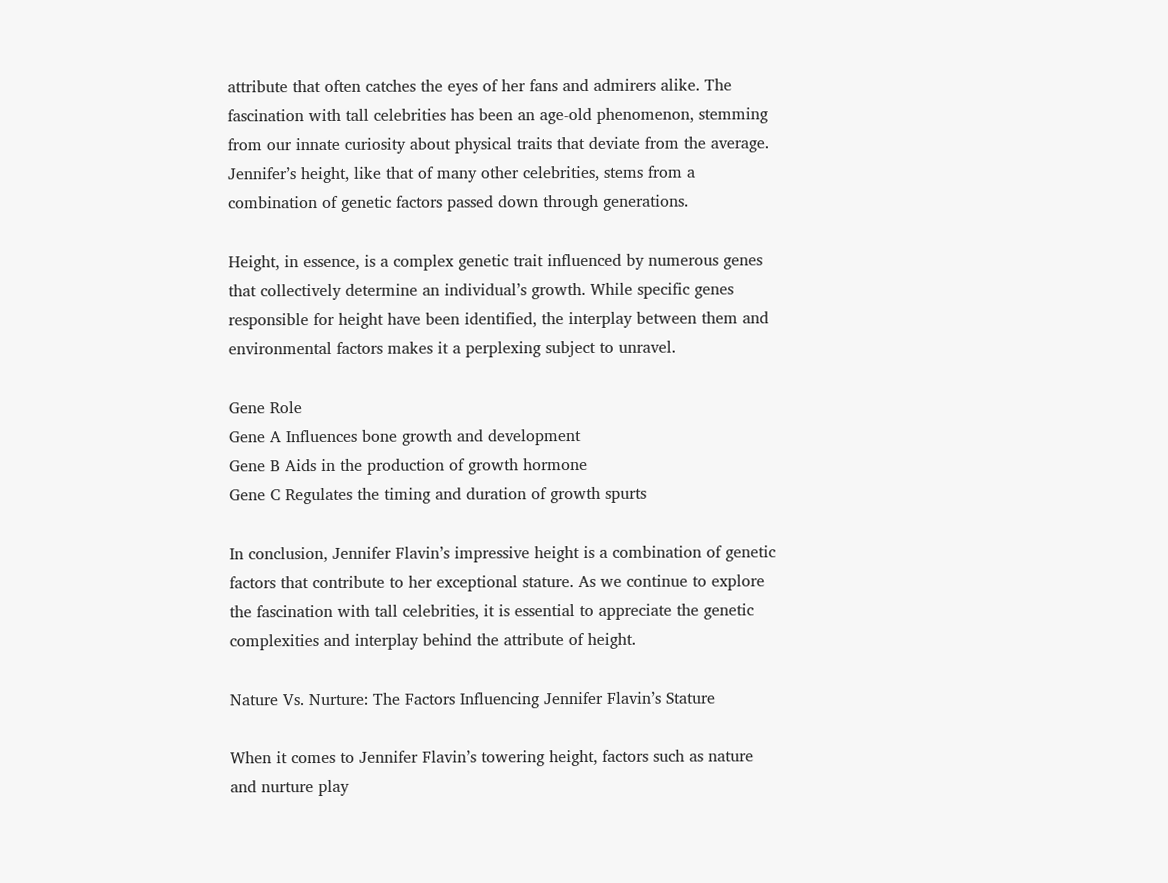attribute that often catches the eyes of her fans and admirers alike. The fascination with tall celebrities has been an age-old phenomenon, stemming from our innate curiosity about physical traits that deviate from the average. Jennifer’s height, like that of many other celebrities, stems from a combination of genetic factors passed down through generations.

Height, in essence, is a complex genetic trait influenced by numerous genes that collectively determine an individual’s growth. While specific genes responsible for height have been identified, the interplay between them and environmental factors makes it a perplexing subject to unravel.

Gene Role
Gene A Influences bone growth and development
Gene B Aids in the production of growth hormone
Gene C Regulates the timing and duration of growth spurts

In conclusion, Jennifer Flavin’s impressive height is a combination of genetic factors that contribute to her exceptional stature. As we continue to explore the fascination with tall celebrities, it is essential to appreciate the genetic complexities and interplay behind the attribute of height.

Nature Vs. Nurture: The Factors Influencing Jennifer Flavin’s Stature

When it comes to Jennifer Flavin’s towering height, factors such as nature and nurture play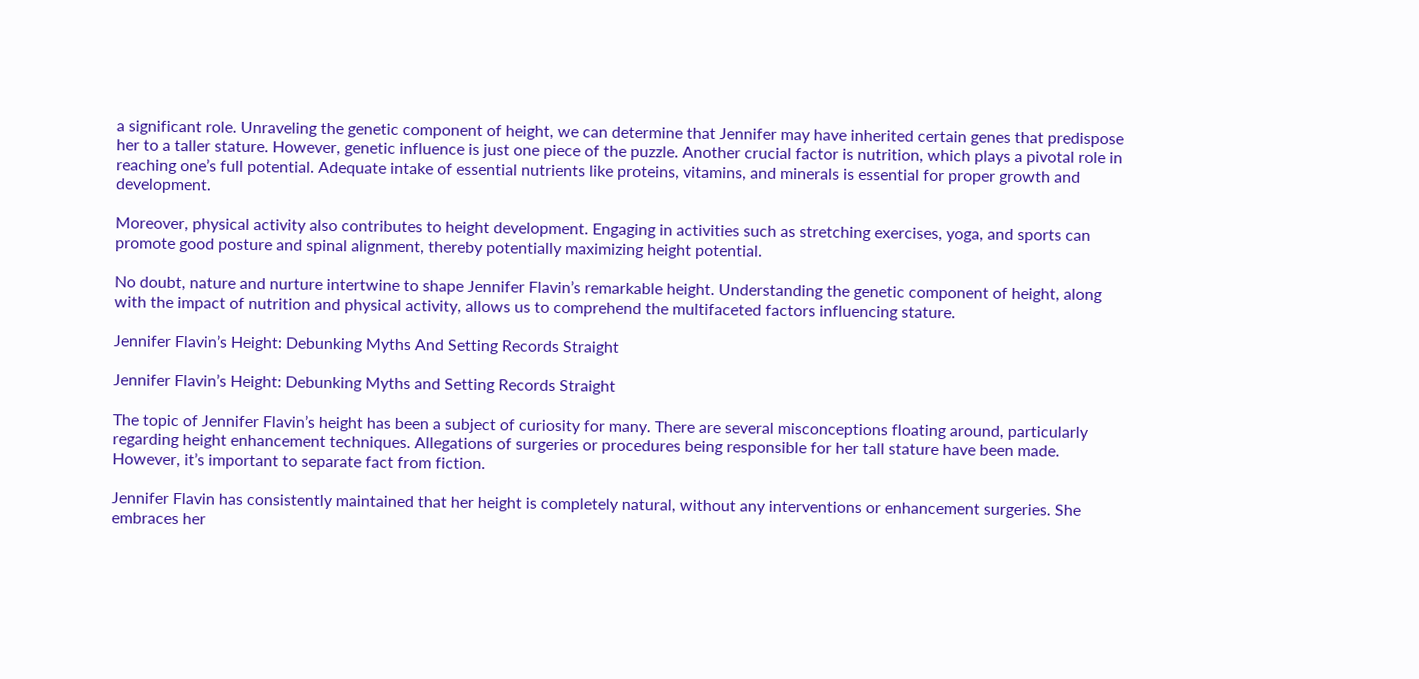a significant role. Unraveling the genetic component of height, we can determine that Jennifer may have inherited certain genes that predispose her to a taller stature. However, genetic influence is just one piece of the puzzle. Another crucial factor is nutrition, which plays a pivotal role in reaching one’s full potential. Adequate intake of essential nutrients like proteins, vitamins, and minerals is essential for proper growth and development.

Moreover, physical activity also contributes to height development. Engaging in activities such as stretching exercises, yoga, and sports can promote good posture and spinal alignment, thereby potentially maximizing height potential.

No doubt, nature and nurture intertwine to shape Jennifer Flavin’s remarkable height. Understanding the genetic component of height, along with the impact of nutrition and physical activity, allows us to comprehend the multifaceted factors influencing stature.

Jennifer Flavin’s Height: Debunking Myths And Setting Records Straight

Jennifer Flavin’s Height: Debunking Myths and Setting Records Straight

The topic of Jennifer Flavin’s height has been a subject of curiosity for many. There are several misconceptions floating around, particularly regarding height enhancement techniques. Allegations of surgeries or procedures being responsible for her tall stature have been made. However, it’s important to separate fact from fiction.

Jennifer Flavin has consistently maintained that her height is completely natural, without any interventions or enhancement surgeries. She embraces her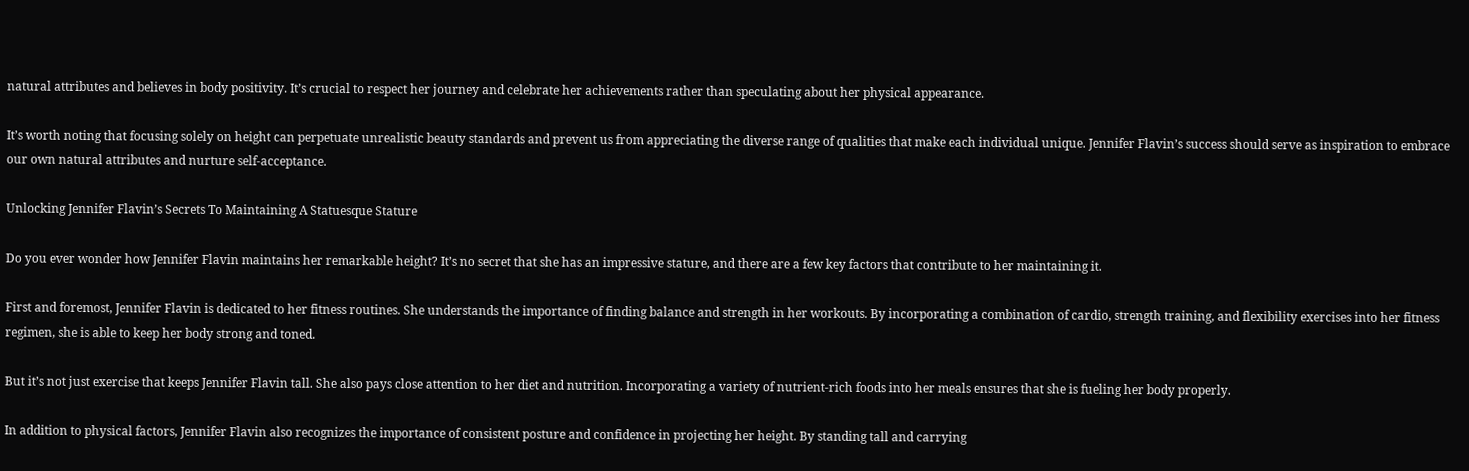natural attributes and believes in body positivity. It’s crucial to respect her journey and celebrate her achievements rather than speculating about her physical appearance.

It’s worth noting that focusing solely on height can perpetuate unrealistic beauty standards and prevent us from appreciating the diverse range of qualities that make each individual unique. Jennifer Flavin’s success should serve as inspiration to embrace our own natural attributes and nurture self-acceptance.

Unlocking Jennifer Flavin’s Secrets To Maintaining A Statuesque Stature

Do you ever wonder how Jennifer Flavin maintains her remarkable height? It’s no secret that she has an impressive stature, and there are a few key factors that contribute to her maintaining it.

First and foremost, Jennifer Flavin is dedicated to her fitness routines. She understands the importance of finding balance and strength in her workouts. By incorporating a combination of cardio, strength training, and flexibility exercises into her fitness regimen, she is able to keep her body strong and toned.

But it’s not just exercise that keeps Jennifer Flavin tall. She also pays close attention to her diet and nutrition. Incorporating a variety of nutrient-rich foods into her meals ensures that she is fueling her body properly.

In addition to physical factors, Jennifer Flavin also recognizes the importance of consistent posture and confidence in projecting her height. By standing tall and carrying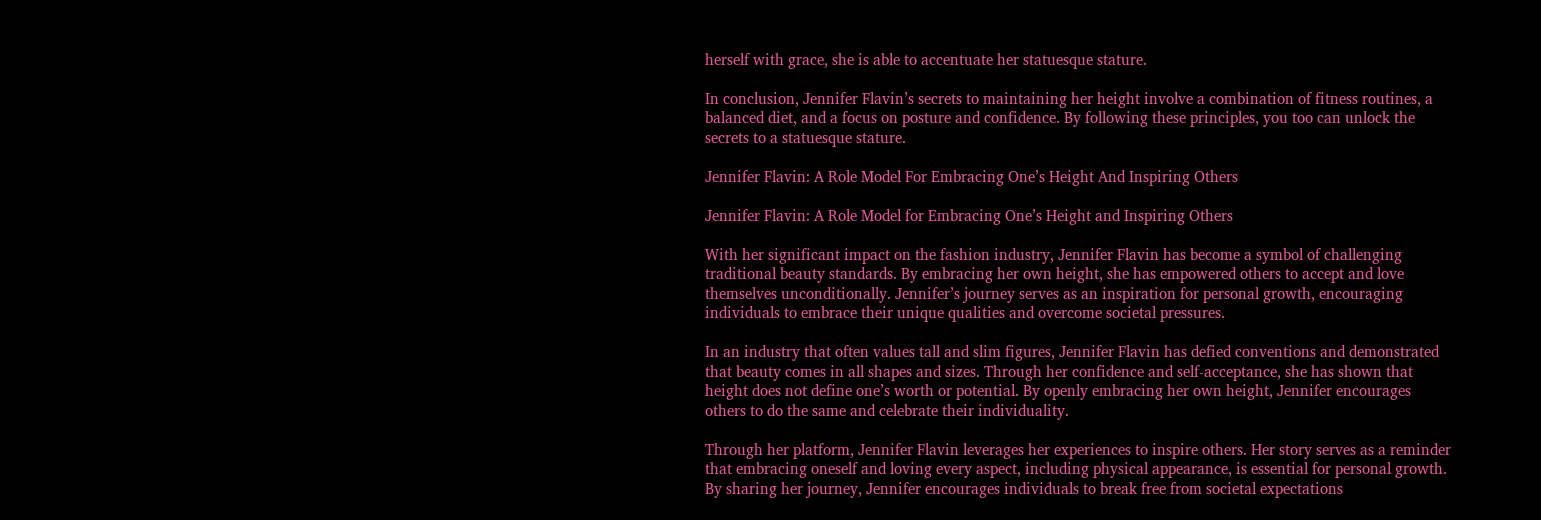herself with grace, she is able to accentuate her statuesque stature.

In conclusion, Jennifer Flavin’s secrets to maintaining her height involve a combination of fitness routines, a balanced diet, and a focus on posture and confidence. By following these principles, you too can unlock the secrets to a statuesque stature.

Jennifer Flavin: A Role Model For Embracing One’s Height And Inspiring Others

Jennifer Flavin: A Role Model for Embracing One’s Height and Inspiring Others

With her significant impact on the fashion industry, Jennifer Flavin has become a symbol of challenging traditional beauty standards. By embracing her own height, she has empowered others to accept and love themselves unconditionally. Jennifer’s journey serves as an inspiration for personal growth, encouraging individuals to embrace their unique qualities and overcome societal pressures.

In an industry that often values tall and slim figures, Jennifer Flavin has defied conventions and demonstrated that beauty comes in all shapes and sizes. Through her confidence and self-acceptance, she has shown that height does not define one’s worth or potential. By openly embracing her own height, Jennifer encourages others to do the same and celebrate their individuality.

Through her platform, Jennifer Flavin leverages her experiences to inspire others. Her story serves as a reminder that embracing oneself and loving every aspect, including physical appearance, is essential for personal growth. By sharing her journey, Jennifer encourages individuals to break free from societal expectations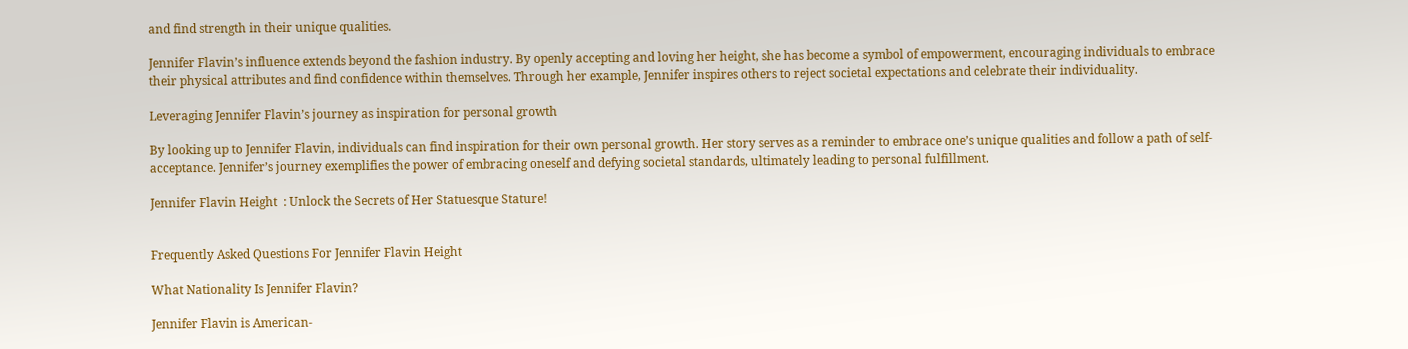and find strength in their unique qualities.

Jennifer Flavin’s influence extends beyond the fashion industry. By openly accepting and loving her height, she has become a symbol of empowerment, encouraging individuals to embrace their physical attributes and find confidence within themselves. Through her example, Jennifer inspires others to reject societal expectations and celebrate their individuality.

Leveraging Jennifer Flavin’s journey as inspiration for personal growth

By looking up to Jennifer Flavin, individuals can find inspiration for their own personal growth. Her story serves as a reminder to embrace one’s unique qualities and follow a path of self-acceptance. Jennifer’s journey exemplifies the power of embracing oneself and defying societal standards, ultimately leading to personal fulfillment.

Jennifer Flavin Height  : Unlock the Secrets of Her Statuesque Stature!


Frequently Asked Questions For Jennifer Flavin Height

What Nationality Is Jennifer Flavin?

Jennifer Flavin is American-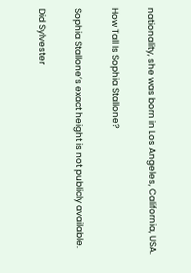nationality, she was born in Los Angeles, California, USA.

How Tall Is Sophia Stallone?

Sophia Stallone’s exact height is not publicly available.

Did Sylvester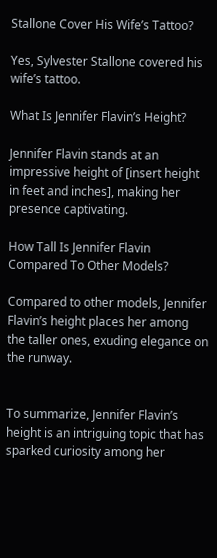Stallone Cover His Wife’s Tattoo?

Yes, Sylvester Stallone covered his wife’s tattoo.

What Is Jennifer Flavin’s Height?

Jennifer Flavin stands at an impressive height of [insert height in feet and inches], making her presence captivating.

How Tall Is Jennifer Flavin Compared To Other Models?

Compared to other models, Jennifer Flavin’s height places her among the taller ones, exuding elegance on the runway.


To summarize, Jennifer Flavin’s height is an intriguing topic that has sparked curiosity among her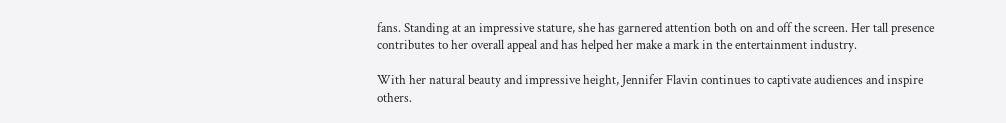fans. Standing at an impressive stature, she has garnered attention both on and off the screen. Her tall presence contributes to her overall appeal and has helped her make a mark in the entertainment industry.

With her natural beauty and impressive height, Jennifer Flavin continues to captivate audiences and inspire others.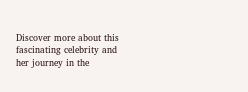Discover more about this fascinating celebrity and her journey in the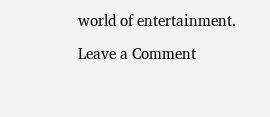world of entertainment.

Leave a Comment